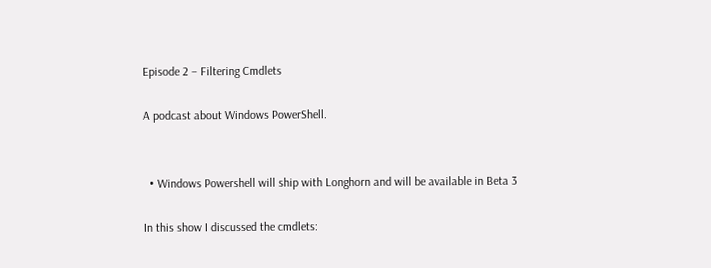Episode 2 – Filtering Cmdlets

A podcast about Windows PowerShell.


  • Windows Powershell will ship with Longhorn and will be available in Beta 3

In this show I discussed the cmdlets: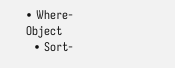• Where-Object
  • Sort-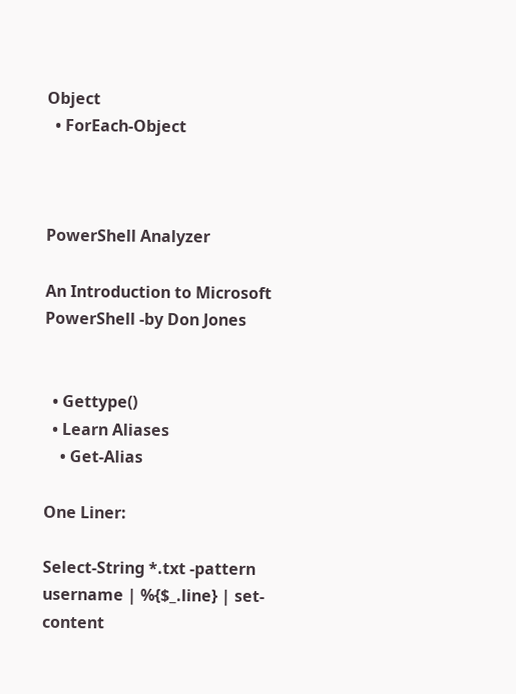Object
  • ForEach-Object



PowerShell Analyzer

An Introduction to Microsoft PowerShell -by Don Jones


  • Gettype()
  • Learn Aliases
    • Get-Alias

One Liner:

Select-String *.txt -pattern username | %{$_.line} | set-content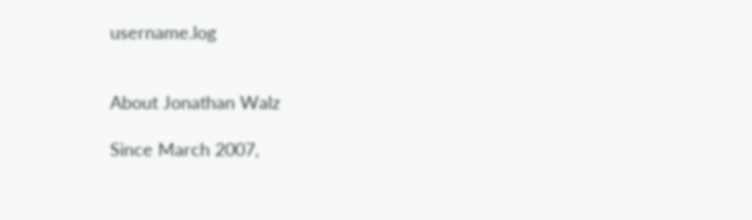username.log


About Jonathan Walz

Since March 2007,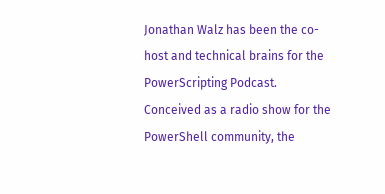Jonathan Walz has been the co-host and technical brains for the PowerScripting Podcast. Conceived as a radio show for the PowerShell community, the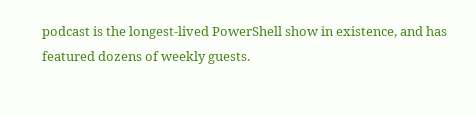podcast is the longest-lived PowerShell show in existence, and has featured dozens of weekly guests.